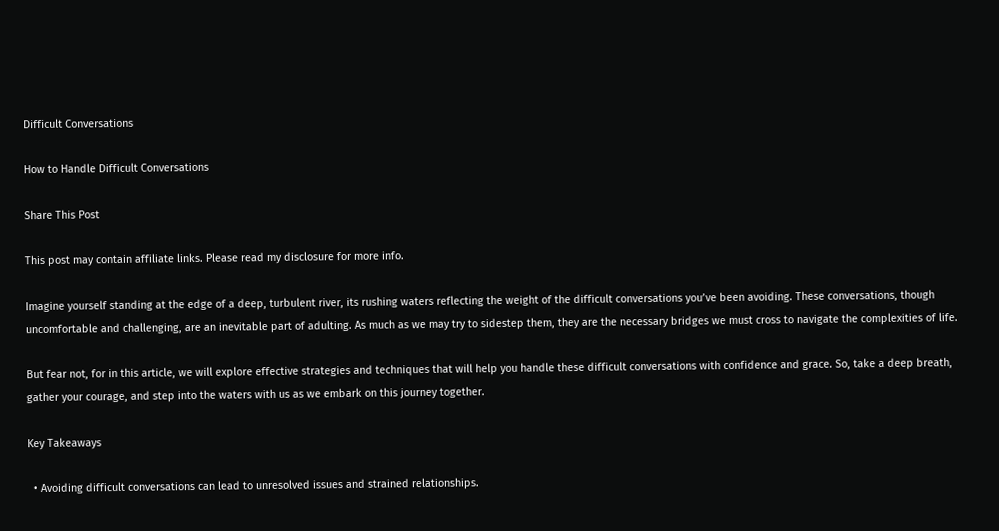Difficult Conversations

How to Handle Difficult Conversations

Share This Post

This post may contain affiliate links. Please read my disclosure for more info.

Imagine yourself standing at the edge of a deep, turbulent river, its rushing waters reflecting the weight of the difficult conversations you’ve been avoiding. These conversations, though uncomfortable and challenging, are an inevitable part of adulting. As much as we may try to sidestep them, they are the necessary bridges we must cross to navigate the complexities of life.

But fear not, for in this article, we will explore effective strategies and techniques that will help you handle these difficult conversations with confidence and grace. So, take a deep breath, gather your courage, and step into the waters with us as we embark on this journey together.

Key Takeaways

  • Avoiding difficult conversations can lead to unresolved issues and strained relationships.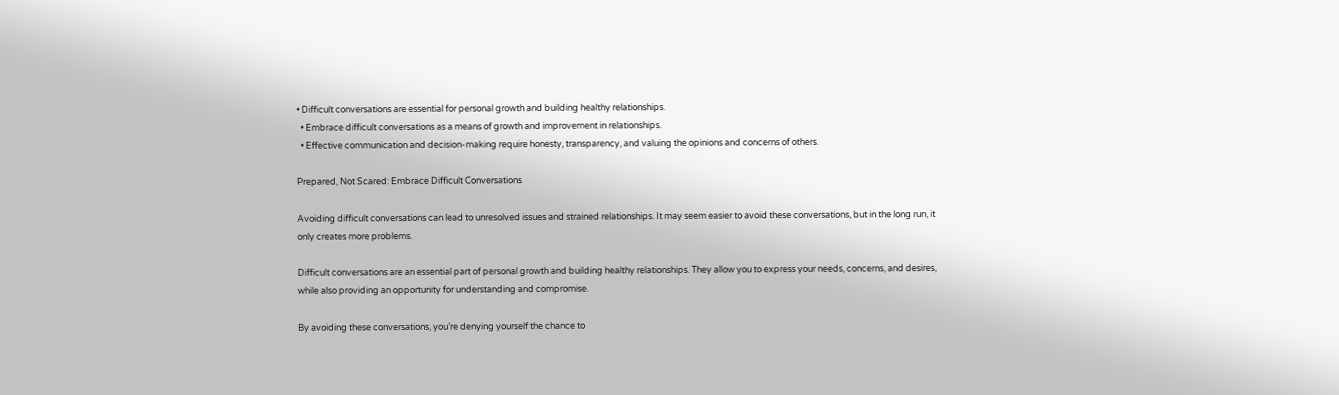• Difficult conversations are essential for personal growth and building healthy relationships.
  • Embrace difficult conversations as a means of growth and improvement in relationships.
  • Effective communication and decision-making require honesty, transparency, and valuing the opinions and concerns of others.

Prepared, Not Scared: Embrace Difficult Conversations

Avoiding difficult conversations can lead to unresolved issues and strained relationships. It may seem easier to avoid these conversations, but in the long run, it only creates more problems.

Difficult conversations are an essential part of personal growth and building healthy relationships. They allow you to express your needs, concerns, and desires, while also providing an opportunity for understanding and compromise.

By avoiding these conversations, you’re denying yourself the chance to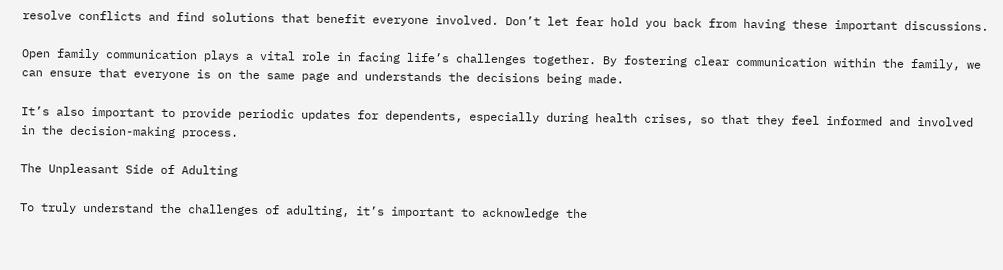resolve conflicts and find solutions that benefit everyone involved. Don’t let fear hold you back from having these important discussions.

Open family communication plays a vital role in facing life’s challenges together. By fostering clear communication within the family, we can ensure that everyone is on the same page and understands the decisions being made.

It’s also important to provide periodic updates for dependents, especially during health crises, so that they feel informed and involved in the decision-making process.

The Unpleasant Side of Adulting

To truly understand the challenges of adulting, it’s important to acknowledge the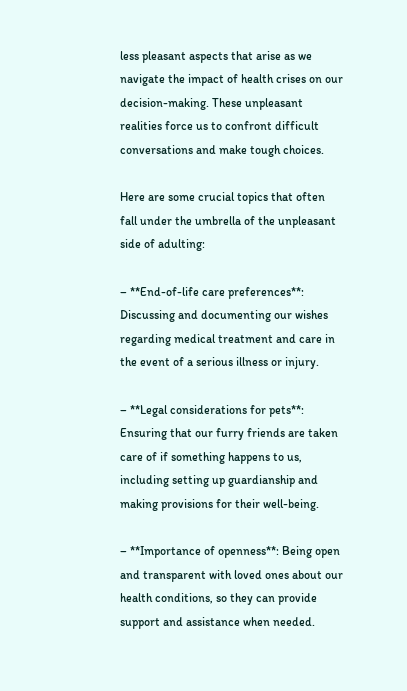less pleasant aspects that arise as we navigate the impact of health crises on our decision-making. These unpleasant realities force us to confront difficult conversations and make tough choices.

Here are some crucial topics that often fall under the umbrella of the unpleasant side of adulting:

– **End-of-life care preferences**: Discussing and documenting our wishes regarding medical treatment and care in the event of a serious illness or injury.

– **Legal considerations for pets**: Ensuring that our furry friends are taken care of if something happens to us, including setting up guardianship and making provisions for their well-being.

– **Importance of openness**: Being open and transparent with loved ones about our health conditions, so they can provide support and assistance when needed.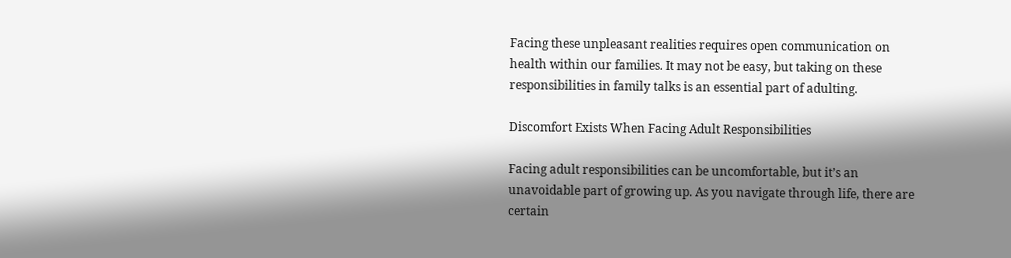Facing these unpleasant realities requires open communication on health within our families. It may not be easy, but taking on these responsibilities in family talks is an essential part of adulting.

Discomfort Exists When Facing Adult Responsibilities

Facing adult responsibilities can be uncomfortable, but it’s an unavoidable part of growing up. As you navigate through life, there are certain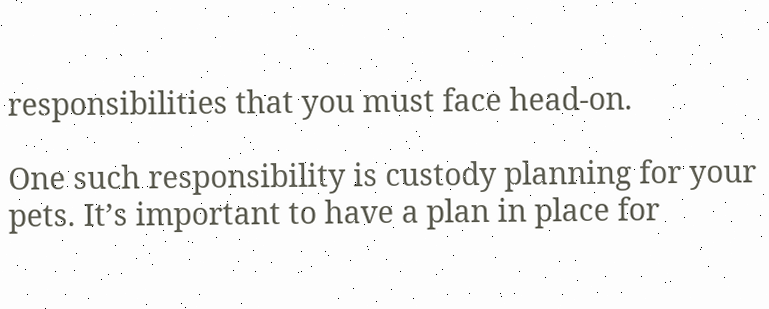responsibilities that you must face head-on.

One such responsibility is custody planning for your pets. It’s important to have a plan in place for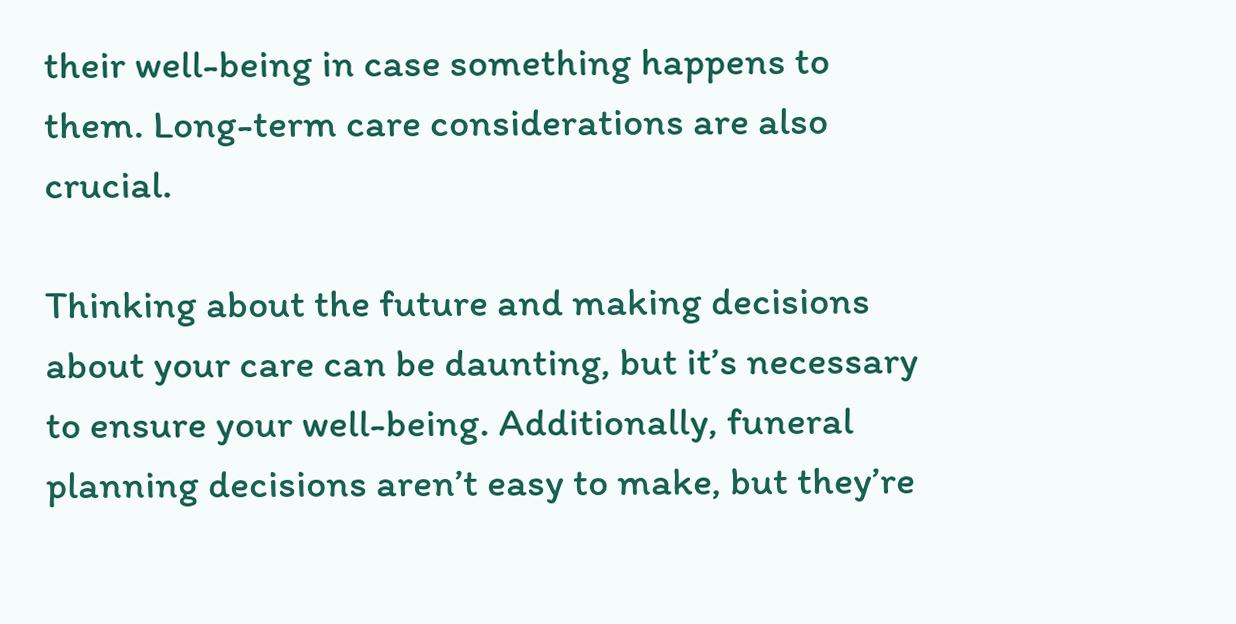their well-being in case something happens to them. Long-term care considerations are also crucial.

Thinking about the future and making decisions about your care can be daunting, but it’s necessary to ensure your well-being. Additionally, funeral planning decisions aren’t easy to make, but they’re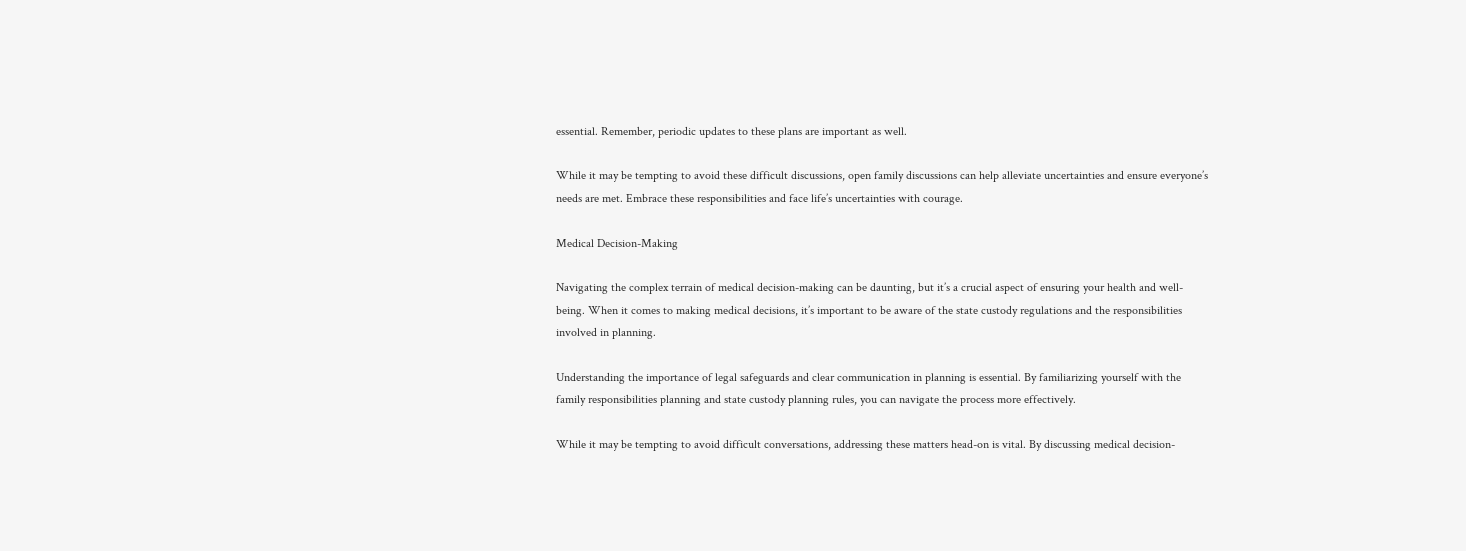essential. Remember, periodic updates to these plans are important as well.

While it may be tempting to avoid these difficult discussions, open family discussions can help alleviate uncertainties and ensure everyone’s needs are met. Embrace these responsibilities and face life’s uncertainties with courage.

Medical Decision-Making

Navigating the complex terrain of medical decision-making can be daunting, but it’s a crucial aspect of ensuring your health and well-being. When it comes to making medical decisions, it’s important to be aware of the state custody regulations and the responsibilities involved in planning.

Understanding the importance of legal safeguards and clear communication in planning is essential. By familiarizing yourself with the family responsibilities planning and state custody planning rules, you can navigate the process more effectively.

While it may be tempting to avoid difficult conversations, addressing these matters head-on is vital. By discussing medical decision-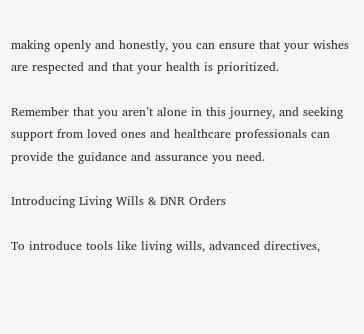making openly and honestly, you can ensure that your wishes are respected and that your health is prioritized.

Remember that you aren’t alone in this journey, and seeking support from loved ones and healthcare professionals can provide the guidance and assurance you need.

Introducing Living Wills & DNR Orders

To introduce tools like living wills, advanced directives,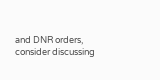and DNR orders, consider discussing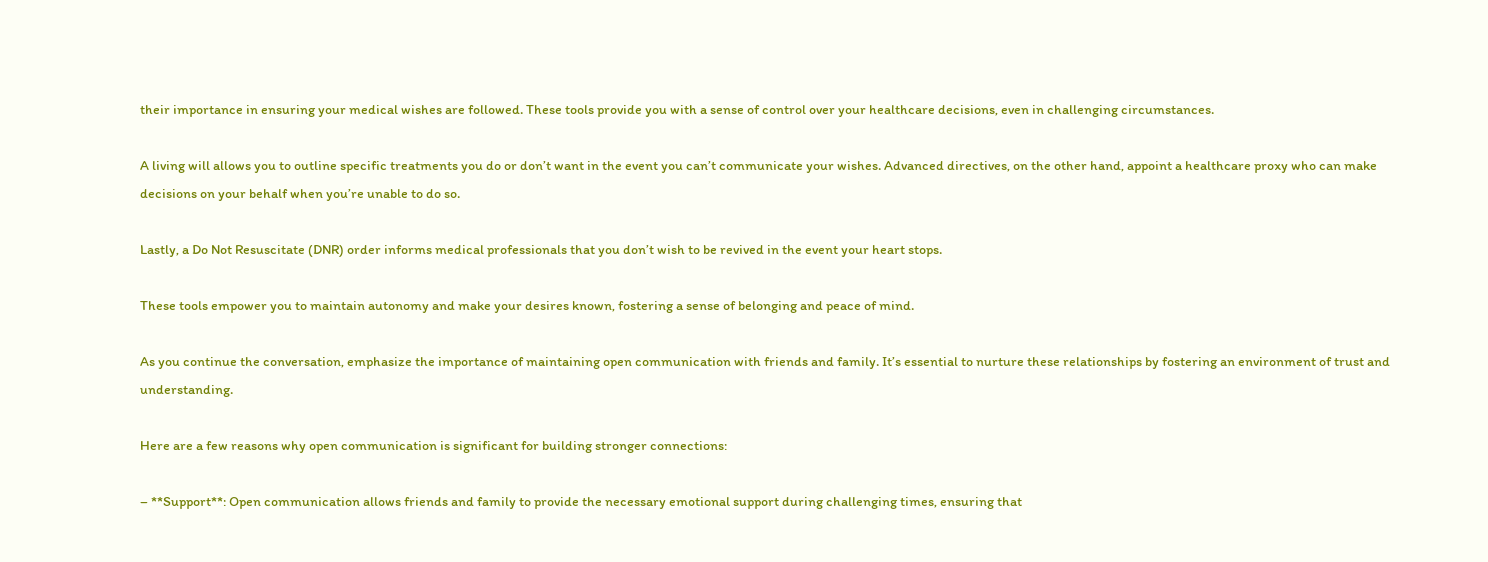their importance in ensuring your medical wishes are followed. These tools provide you with a sense of control over your healthcare decisions, even in challenging circumstances.

A living will allows you to outline specific treatments you do or don’t want in the event you can’t communicate your wishes. Advanced directives, on the other hand, appoint a healthcare proxy who can make decisions on your behalf when you’re unable to do so.

Lastly, a Do Not Resuscitate (DNR) order informs medical professionals that you don’t wish to be revived in the event your heart stops.

These tools empower you to maintain autonomy and make your desires known, fostering a sense of belonging and peace of mind.

As you continue the conversation, emphasize the importance of maintaining open communication with friends and family. It’s essential to nurture these relationships by fostering an environment of trust and understanding.

Here are a few reasons why open communication is significant for building stronger connections:

– **Support**: Open communication allows friends and family to provide the necessary emotional support during challenging times, ensuring that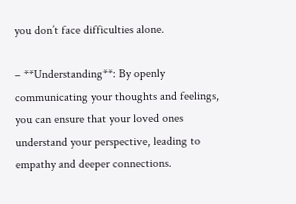you don’t face difficulties alone.

– **Understanding**: By openly communicating your thoughts and feelings, you can ensure that your loved ones understand your perspective, leading to empathy and deeper connections.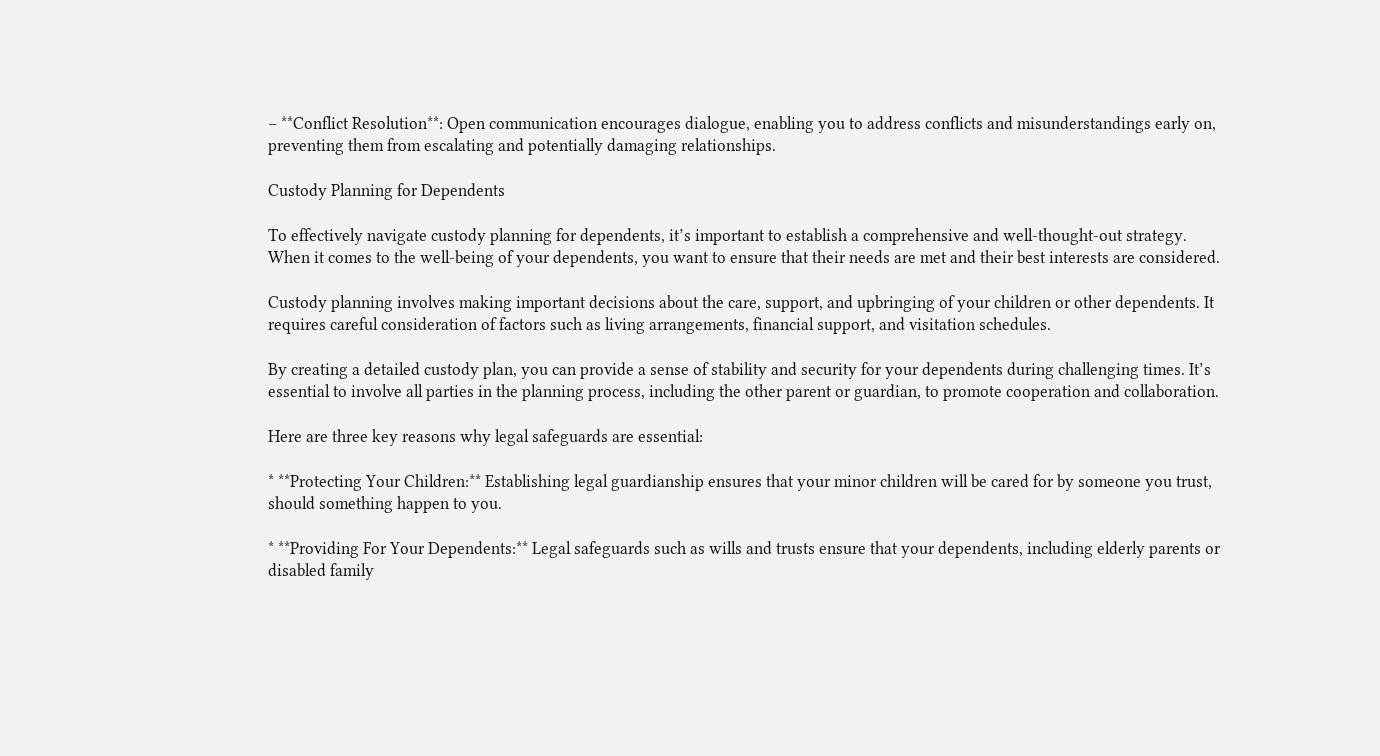– **Conflict Resolution**: Open communication encourages dialogue, enabling you to address conflicts and misunderstandings early on, preventing them from escalating and potentially damaging relationships.

Custody Planning for Dependents

To effectively navigate custody planning for dependents, it’s important to establish a comprehensive and well-thought-out strategy. When it comes to the well-being of your dependents, you want to ensure that their needs are met and their best interests are considered.

Custody planning involves making important decisions about the care, support, and upbringing of your children or other dependents. It requires careful consideration of factors such as living arrangements, financial support, and visitation schedules.

By creating a detailed custody plan, you can provide a sense of stability and security for your dependents during challenging times. It’s essential to involve all parties in the planning process, including the other parent or guardian, to promote cooperation and collaboration.

Here are three key reasons why legal safeguards are essential:

* **Protecting Your Children:** Establishing legal guardianship ensures that your minor children will be cared for by someone you trust, should something happen to you.

* **Providing For Your Dependents:** Legal safeguards such as wills and trusts ensure that your dependents, including elderly parents or disabled family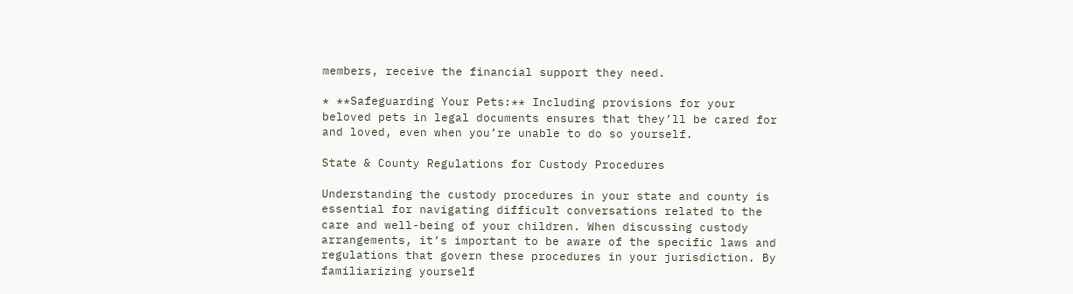members, receive the financial support they need.

* **Safeguarding Your Pets:** Including provisions for your beloved pets in legal documents ensures that they’ll be cared for and loved, even when you’re unable to do so yourself.

State & County Regulations for Custody Procedures

Understanding the custody procedures in your state and county is essential for navigating difficult conversations related to the care and well-being of your children. When discussing custody arrangements, it’s important to be aware of the specific laws and regulations that govern these procedures in your jurisdiction. By familiarizing yourself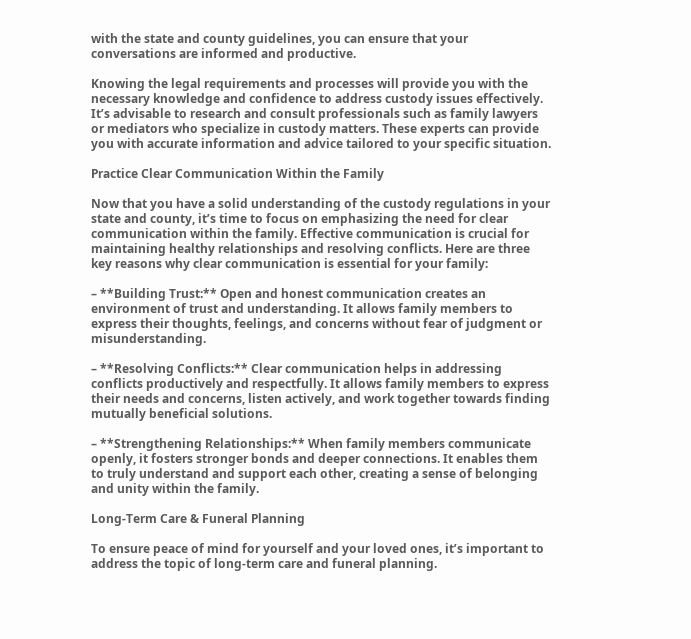with the state and county guidelines, you can ensure that your conversations are informed and productive.

Knowing the legal requirements and processes will provide you with the necessary knowledge and confidence to address custody issues effectively. It’s advisable to research and consult professionals such as family lawyers or mediators who specialize in custody matters. These experts can provide you with accurate information and advice tailored to your specific situation.

Practice Clear Communication Within the Family

Now that you have a solid understanding of the custody regulations in your state and county, it’s time to focus on emphasizing the need for clear communication within the family. Effective communication is crucial for maintaining healthy relationships and resolving conflicts. Here are three key reasons why clear communication is essential for your family:

– **Building Trust:** Open and honest communication creates an environment of trust and understanding. It allows family members to express their thoughts, feelings, and concerns without fear of judgment or misunderstanding.

– **Resolving Conflicts:** Clear communication helps in addressing conflicts productively and respectfully. It allows family members to express their needs and concerns, listen actively, and work together towards finding mutually beneficial solutions.

– **Strengthening Relationships:** When family members communicate openly, it fosters stronger bonds and deeper connections. It enables them to truly understand and support each other, creating a sense of belonging and unity within the family.

Long-Term Care & Funeral Planning

To ensure peace of mind for yourself and your loved ones, it’s important to address the topic of long-term care and funeral planning.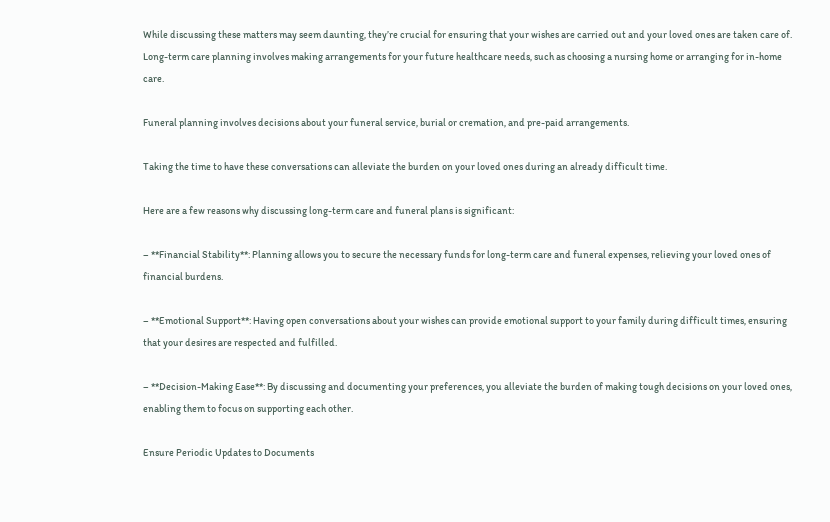While discussing these matters may seem daunting, they’re crucial for ensuring that your wishes are carried out and your loved ones are taken care of. Long-term care planning involves making arrangements for your future healthcare needs, such as choosing a nursing home or arranging for in-home care.

Funeral planning involves decisions about your funeral service, burial or cremation, and pre-paid arrangements.

Taking the time to have these conversations can alleviate the burden on your loved ones during an already difficult time.

Here are a few reasons why discussing long-term care and funeral plans is significant:

– **Financial Stability**: Planning allows you to secure the necessary funds for long-term care and funeral expenses, relieving your loved ones of financial burdens.

– **Emotional Support**: Having open conversations about your wishes can provide emotional support to your family during difficult times, ensuring that your desires are respected and fulfilled.

– **Decision-Making Ease**: By discussing and documenting your preferences, you alleviate the burden of making tough decisions on your loved ones, enabling them to focus on supporting each other.

Ensure Periodic Updates to Documents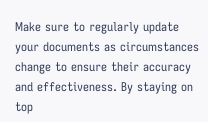Make sure to regularly update your documents as circumstances change to ensure their accuracy and effectiveness. By staying on top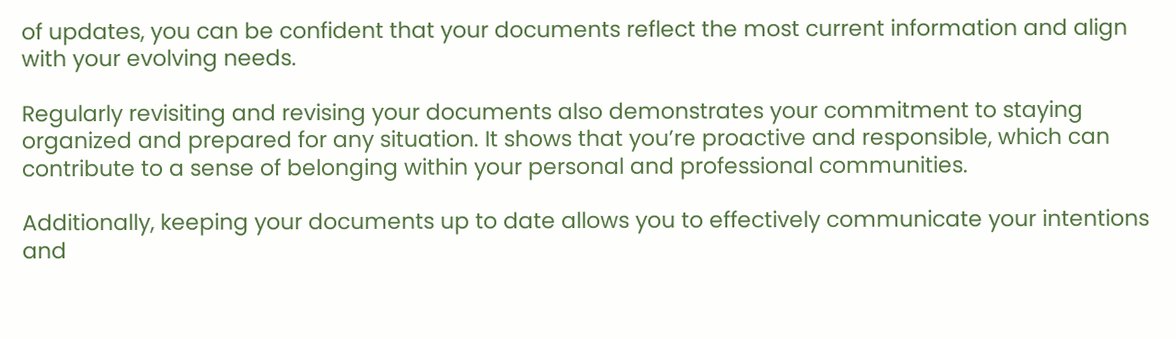of updates, you can be confident that your documents reflect the most current information and align with your evolving needs.

Regularly revisiting and revising your documents also demonstrates your commitment to staying organized and prepared for any situation. It shows that you’re proactive and responsible, which can contribute to a sense of belonging within your personal and professional communities.

Additionally, keeping your documents up to date allows you to effectively communicate your intentions and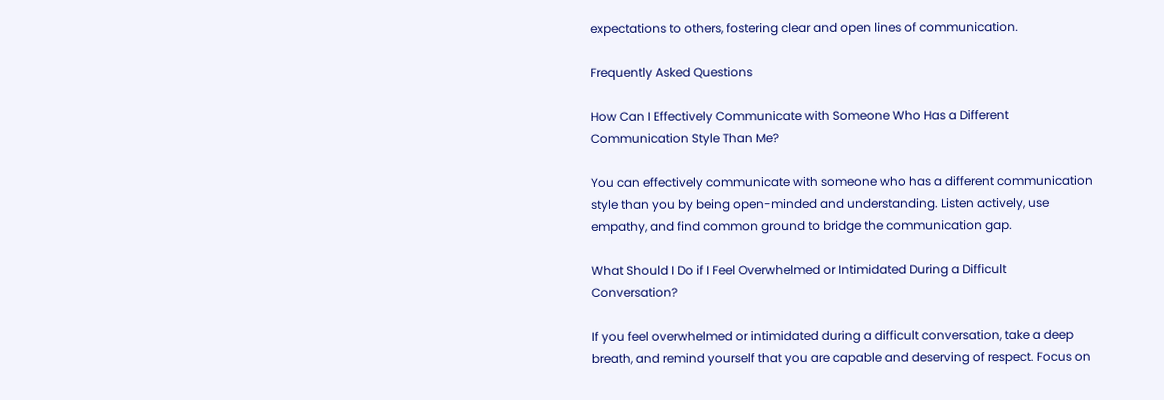expectations to others, fostering clear and open lines of communication.

Frequently Asked Questions

How Can I Effectively Communicate with Someone Who Has a Different Communication Style Than Me?

You can effectively communicate with someone who has a different communication style than you by being open-minded and understanding. Listen actively, use empathy, and find common ground to bridge the communication gap.

What Should I Do if I Feel Overwhelmed or Intimidated During a Difficult Conversation?

If you feel overwhelmed or intimidated during a difficult conversation, take a deep breath, and remind yourself that you are capable and deserving of respect. Focus on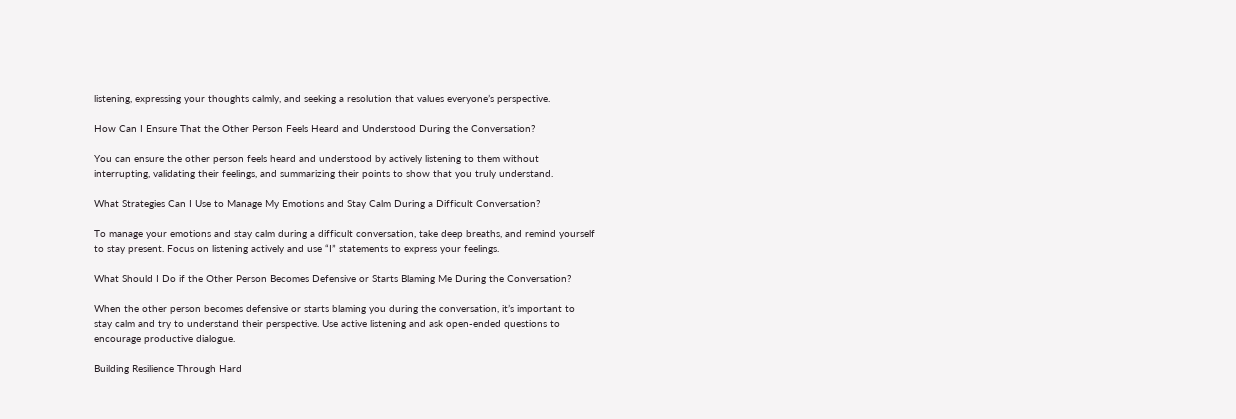listening, expressing your thoughts calmly, and seeking a resolution that values everyone’s perspective.

How Can I Ensure That the Other Person Feels Heard and Understood During the Conversation?

You can ensure the other person feels heard and understood by actively listening to them without interrupting, validating their feelings, and summarizing their points to show that you truly understand.

What Strategies Can I Use to Manage My Emotions and Stay Calm During a Difficult Conversation?

To manage your emotions and stay calm during a difficult conversation, take deep breaths, and remind yourself to stay present. Focus on listening actively and use “I” statements to express your feelings.

What Should I Do if the Other Person Becomes Defensive or Starts Blaming Me During the Conversation?

When the other person becomes defensive or starts blaming you during the conversation, it’s important to stay calm and try to understand their perspective. Use active listening and ask open-ended questions to encourage productive dialogue.

Building Resilience Through Hard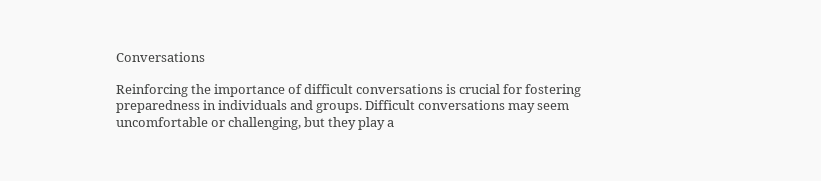Conversations

Reinforcing the importance of difficult conversations is crucial for fostering preparedness in individuals and groups. Difficult conversations may seem uncomfortable or challenging, but they play a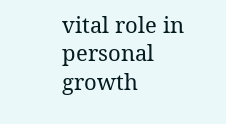vital role in personal growth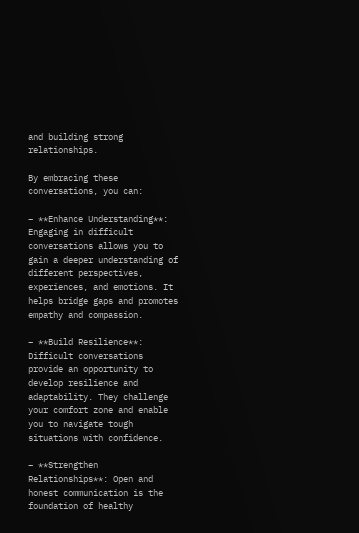and building strong relationships.

By embracing these conversations, you can:

– **Enhance Understanding**: Engaging in difficult conversations allows you to gain a deeper understanding of different perspectives, experiences, and emotions. It helps bridge gaps and promotes empathy and compassion.

– **Build Resilience**: Difficult conversations provide an opportunity to develop resilience and adaptability. They challenge your comfort zone and enable you to navigate tough situations with confidence.

– **Strengthen Relationships**: Open and honest communication is the foundation of healthy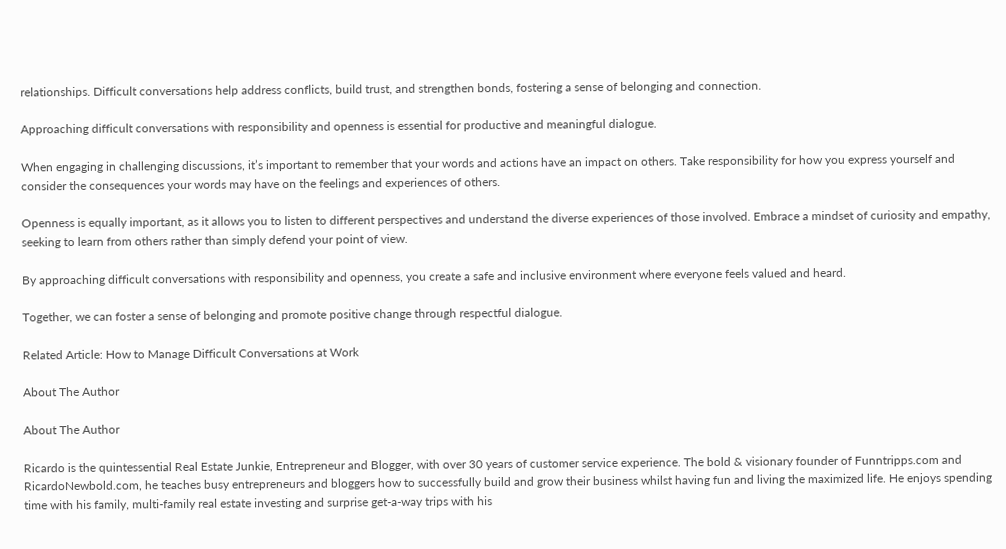relationships. Difficult conversations help address conflicts, build trust, and strengthen bonds, fostering a sense of belonging and connection.

Approaching difficult conversations with responsibility and openness is essential for productive and meaningful dialogue.

When engaging in challenging discussions, it’s important to remember that your words and actions have an impact on others. Take responsibility for how you express yourself and consider the consequences your words may have on the feelings and experiences of others.

Openness is equally important, as it allows you to listen to different perspectives and understand the diverse experiences of those involved. Embrace a mindset of curiosity and empathy, seeking to learn from others rather than simply defend your point of view.

By approaching difficult conversations with responsibility and openness, you create a safe and inclusive environment where everyone feels valued and heard.

Together, we can foster a sense of belonging and promote positive change through respectful dialogue.

Related Article: How to Manage Difficult Conversations at Work

About The Author

About The Author

Ricardo is the quintessential Real Estate Junkie, Entrepreneur and Blogger, with over 30 years of customer service experience. The bold & visionary founder of Funntripps.com and RicardoNewbold.com, he teaches busy entrepreneurs and bloggers how to successfully build and grow their business whilst having fun and living the maximized life. He enjoys spending time with his family, multi-family real estate investing and surprise get-a-way trips with his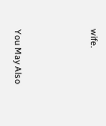wife.



You May Also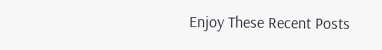Enjoy These Recent Posts